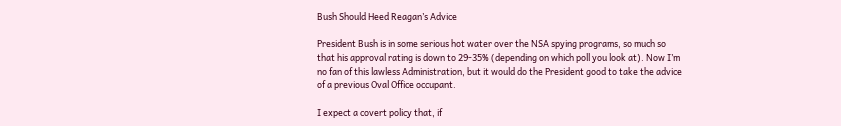Bush Should Heed Reagan’s Advice

President Bush is in some serious hot water over the NSA spying programs, so much so that his approval rating is down to 29-35% (depending on which poll you look at). Now I’m no fan of this lawless Administration, but it would do the President good to take the advice of a previous Oval Office occupant.

I expect a covert policy that, if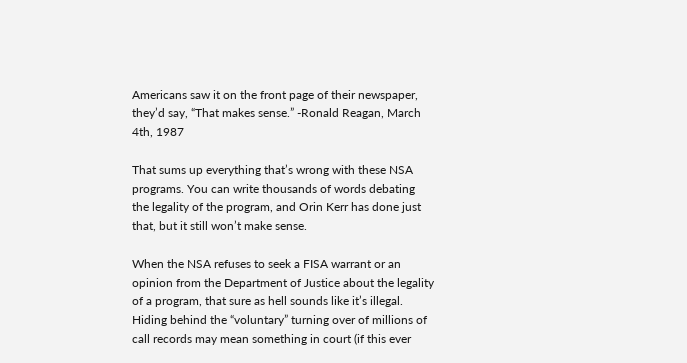Americans saw it on the front page of their newspaper, they’d say, “That makes sense.” -Ronald Reagan, March 4th, 1987

That sums up everything that’s wrong with these NSA programs. You can write thousands of words debating the legality of the program, and Orin Kerr has done just that, but it still won’t make sense.

When the NSA refuses to seek a FISA warrant or an opinion from the Department of Justice about the legality of a program, that sure as hell sounds like it’s illegal. Hiding behind the “voluntary” turning over of millions of call records may mean something in court (if this ever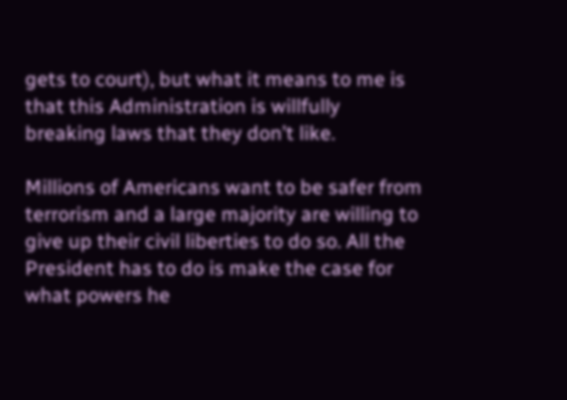gets to court), but what it means to me is that this Administration is willfully breaking laws that they don’t like.

Millions of Americans want to be safer from terrorism and a large majority are willing to give up their civil liberties to do so. All the President has to do is make the case for what powers he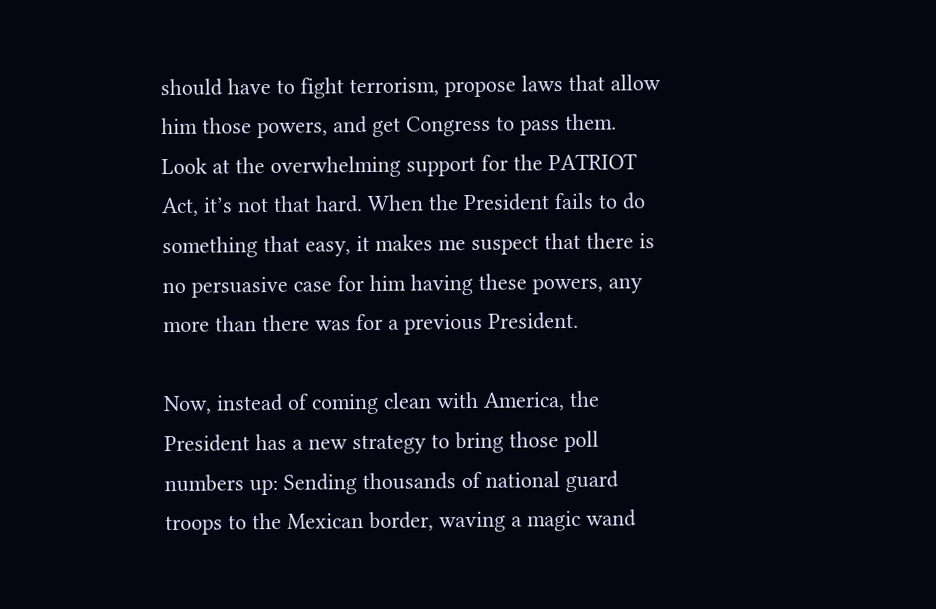should have to fight terrorism, propose laws that allow him those powers, and get Congress to pass them. Look at the overwhelming support for the PATRIOT Act, it’s not that hard. When the President fails to do something that easy, it makes me suspect that there is no persuasive case for him having these powers, any more than there was for a previous President.

Now, instead of coming clean with America, the President has a new strategy to bring those poll numbers up: Sending thousands of national guard troops to the Mexican border, waving a magic wand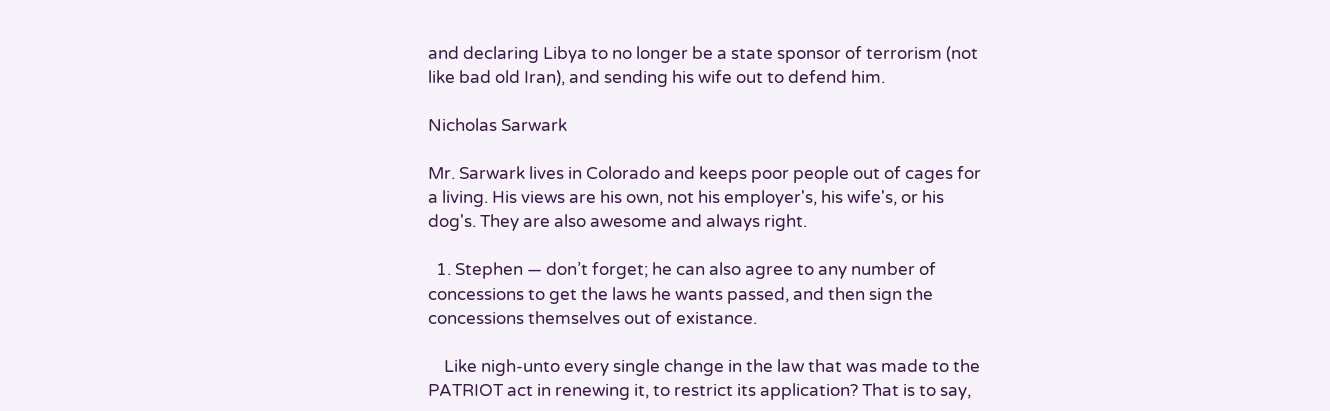and declaring Libya to no longer be a state sponsor of terrorism (not like bad old Iran), and sending his wife out to defend him.

Nicholas Sarwark

Mr. Sarwark lives in Colorado and keeps poor people out of cages for a living. His views are his own, not his employer's, his wife's, or his dog's. They are also awesome and always right.

  1. Stephen — don’t forget; he can also agree to any number of concessions to get the laws he wants passed, and then sign the concessions themselves out of existance.

    Like nigh-unto every single change in the law that was made to the PATRIOT act in renewing it, to restrict its application? That is to say,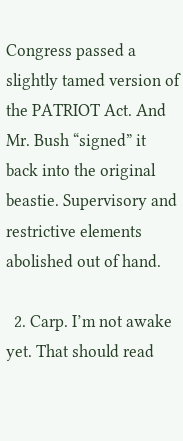Congress passed a slightly tamed version of the PATRIOT Act. And Mr. Bush “signed” it back into the original beastie. Supervisory and restrictive elements abolished out of hand.

  2. Carp. I’m not awake yet. That should read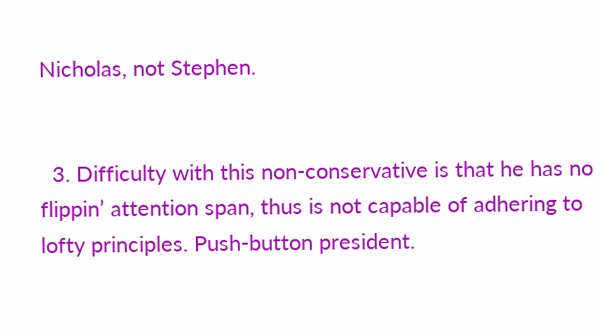Nicholas, not Stephen.


  3. Difficulty with this non-conservative is that he has no flippin’ attention span, thus is not capable of adhering to lofty principles. Push-button president.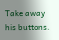Take away his buttons.